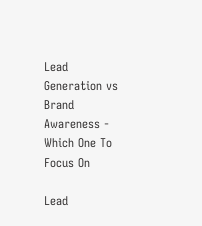Lead Generation vs Brand Awareness - Which One To Focus On

Lead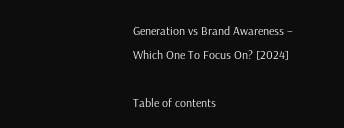Generation vs Brand Awareness – Which One To Focus On? [2024]

Table of contents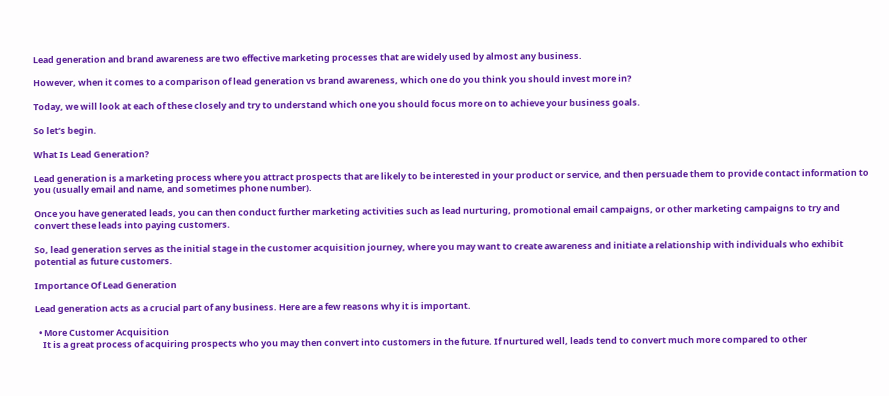Lead generation and brand awareness are two effective marketing processes that are widely used by almost any business.

However, when it comes to a comparison of lead generation vs brand awareness, which one do you think you should invest more in?

Today, we will look at each of these closely and try to understand which one you should focus more on to achieve your business goals.

So let’s begin.

What Is Lead Generation?

Lead generation is a marketing process where you attract prospects that are likely to be interested in your product or service, and then persuade them to provide contact information to you (usually email and name, and sometimes phone number).

Once you have generated leads, you can then conduct further marketing activities such as lead nurturing, promotional email campaigns, or other marketing campaigns to try and convert these leads into paying customers.

So, lead generation serves as the initial stage in the customer acquisition journey, where you may want to create awareness and initiate a relationship with individuals who exhibit potential as future customers.

Importance Of Lead Generation

Lead generation acts as a crucial part of any business. Here are a few reasons why it is important.

  • More Customer Acquisition
    It is a great process of acquiring prospects who you may then convert into customers in the future. If nurtured well, leads tend to convert much more compared to other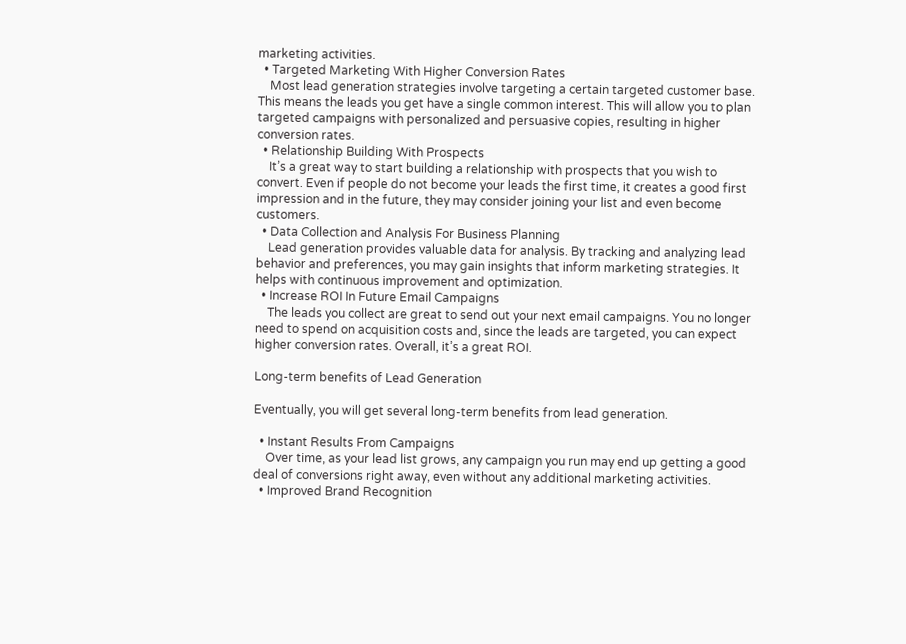marketing activities.
  • Targeted Marketing With Higher Conversion Rates
    Most lead generation strategies involve targeting a certain targeted customer base. This means the leads you get have a single common interest. This will allow you to plan targeted campaigns with personalized and persuasive copies, resulting in higher conversion rates.
  • Relationship Building With Prospects
    It’s a great way to start building a relationship with prospects that you wish to convert. Even if people do not become your leads the first time, it creates a good first impression and in the future, they may consider joining your list and even become customers.
  • Data Collection and Analysis For Business Planning
    Lead generation provides valuable data for analysis. By tracking and analyzing lead behavior and preferences, you may gain insights that inform marketing strategies. It helps with continuous improvement and optimization.
  • Increase ROI In Future Email Campaigns
    The leads you collect are great to send out your next email campaigns. You no longer need to spend on acquisition costs and, since the leads are targeted, you can expect higher conversion rates. Overall, it’s a great ROI.

Long-term benefits of Lead Generation

Eventually, you will get several long-term benefits from lead generation.

  • Instant Results From Campaigns
    Over time, as your lead list grows, any campaign you run may end up getting a good deal of conversions right away, even without any additional marketing activities.
  • Improved Brand Recognition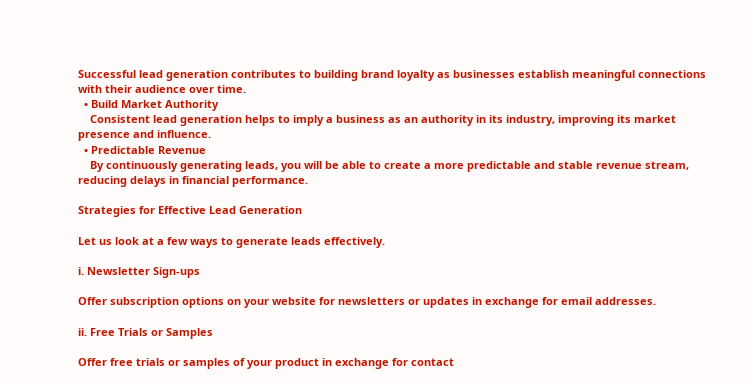Successful lead generation contributes to building brand loyalty as businesses establish meaningful connections with their audience over time.
  • Build Market Authority
    Consistent lead generation helps to imply a business as an authority in its industry, improving its market presence and influence.
  • Predictable Revenue
    By continuously generating leads, you will be able to create a more predictable and stable revenue stream, reducing delays in financial performance.

Strategies for Effective Lead Generation

Let us look at a few ways to generate leads effectively.

i. Newsletter Sign-ups

Offer subscription options on your website for newsletters or updates in exchange for email addresses.

ii. Free Trials or Samples

Offer free trials or samples of your product in exchange for contact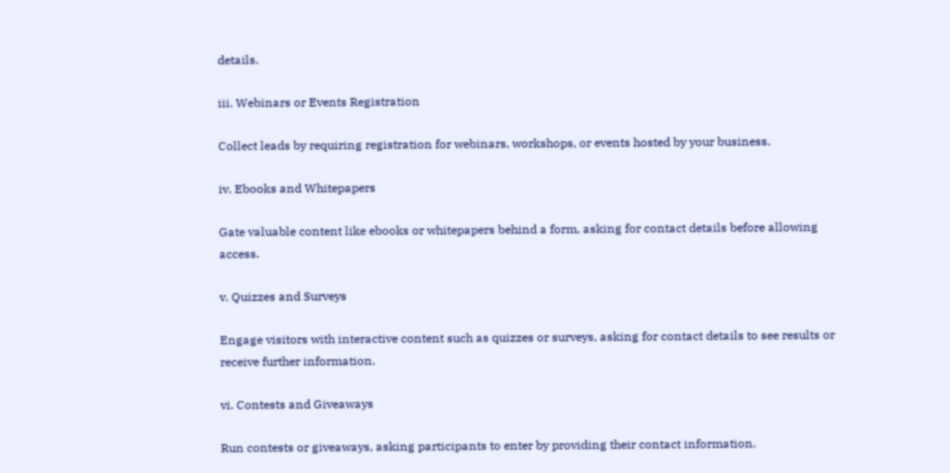details.

iii. Webinars or Events Registration

Collect leads by requiring registration for webinars, workshops, or events hosted by your business.

iv. Ebooks and Whitepapers

Gate valuable content like ebooks or whitepapers behind a form, asking for contact details before allowing access.

v. Quizzes and Surveys

Engage visitors with interactive content such as quizzes or surveys, asking for contact details to see results or receive further information.

vi. Contests and Giveaways

Run contests or giveaways, asking participants to enter by providing their contact information.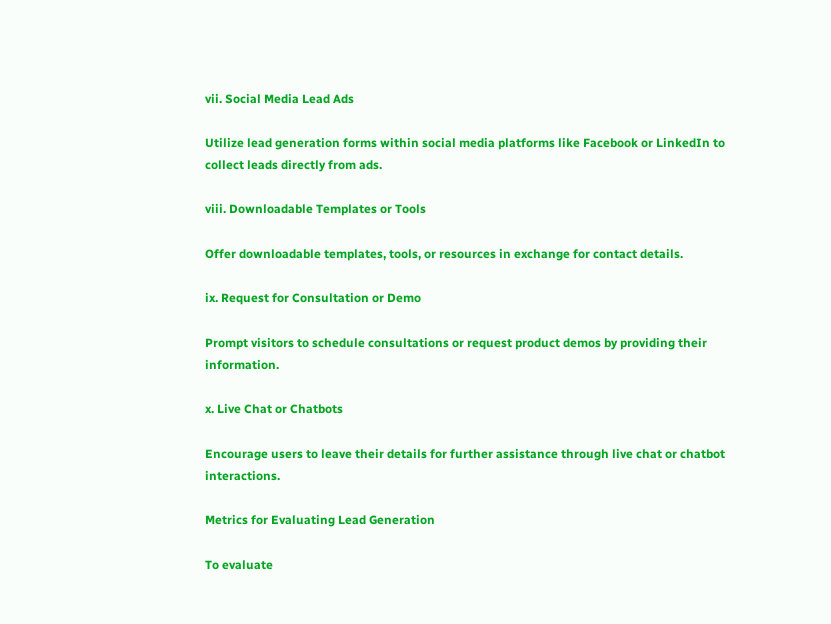vii. Social Media Lead Ads

Utilize lead generation forms within social media platforms like Facebook or LinkedIn to collect leads directly from ads.

viii. Downloadable Templates or Tools

Offer downloadable templates, tools, or resources in exchange for contact details.

ix. Request for Consultation or Demo

Prompt visitors to schedule consultations or request product demos by providing their information.

x. Live Chat or Chatbots

Encourage users to leave their details for further assistance through live chat or chatbot interactions.

Metrics for Evaluating Lead Generation

To evaluate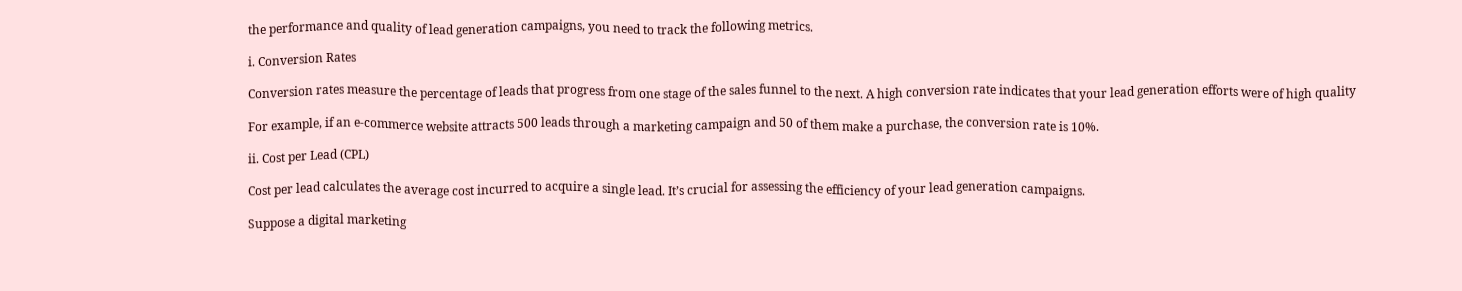the performance and quality of lead generation campaigns, you need to track the following metrics.

i. Conversion Rates

Conversion rates measure the percentage of leads that progress from one stage of the sales funnel to the next. A high conversion rate indicates that your lead generation efforts were of high quality

For example, if an e-commerce website attracts 500 leads through a marketing campaign and 50 of them make a purchase, the conversion rate is 10%.

ii. Cost per Lead (CPL)

Cost per lead calculates the average cost incurred to acquire a single lead. It’s crucial for assessing the efficiency of your lead generation campaigns.

Suppose a digital marketing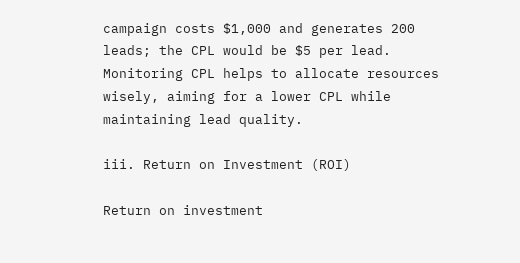campaign costs $1,000 and generates 200 leads; the CPL would be $5 per lead. Monitoring CPL helps to allocate resources wisely, aiming for a lower CPL while maintaining lead quality.

iii. Return on Investment (ROI)

Return on investment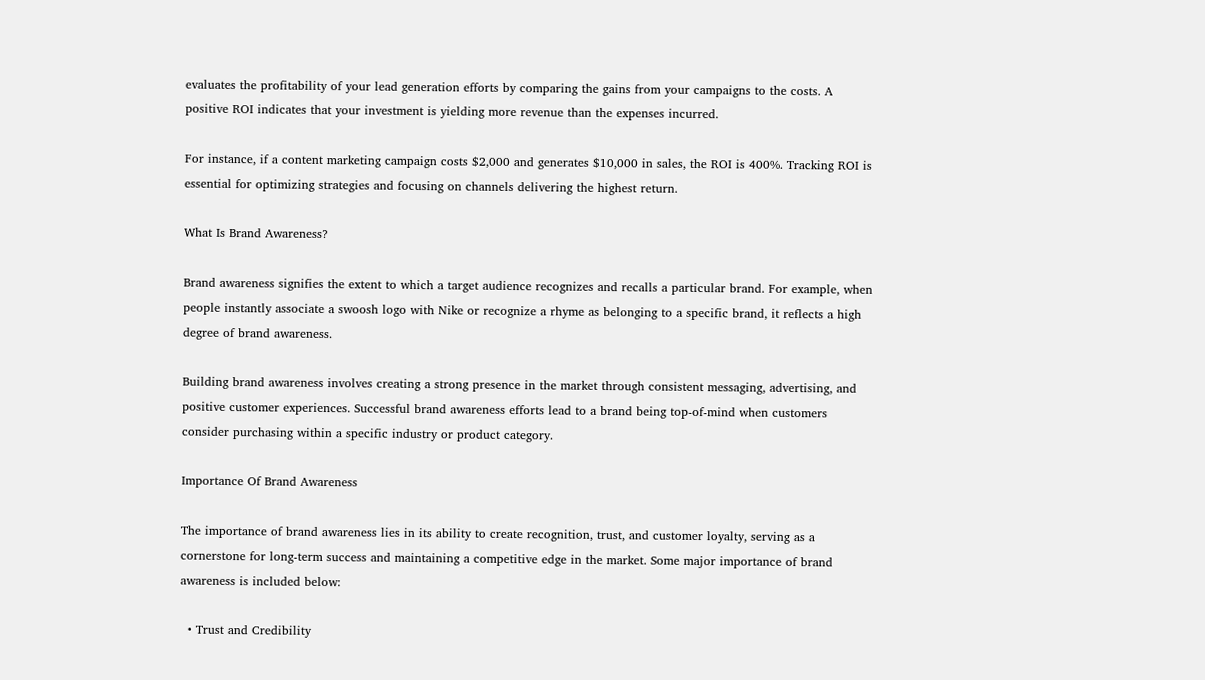evaluates the profitability of your lead generation efforts by comparing the gains from your campaigns to the costs. A positive ROI indicates that your investment is yielding more revenue than the expenses incurred.

For instance, if a content marketing campaign costs $2,000 and generates $10,000 in sales, the ROI is 400%. Tracking ROI is essential for optimizing strategies and focusing on channels delivering the highest return.

What Is Brand Awareness?

Brand awareness signifies the extent to which a target audience recognizes and recalls a particular brand. For example, when people instantly associate a swoosh logo with Nike or recognize a rhyme as belonging to a specific brand, it reflects a high degree of brand awareness.

Building brand awareness involves creating a strong presence in the market through consistent messaging, advertising, and positive customer experiences. Successful brand awareness efforts lead to a brand being top-of-mind when customers consider purchasing within a specific industry or product category.

Importance Of Brand Awareness

The importance of brand awareness lies in its ability to create recognition, trust, and customer loyalty, serving as a cornerstone for long-term success and maintaining a competitive edge in the market. Some major importance of brand awareness is included below:

  • Trust and Credibility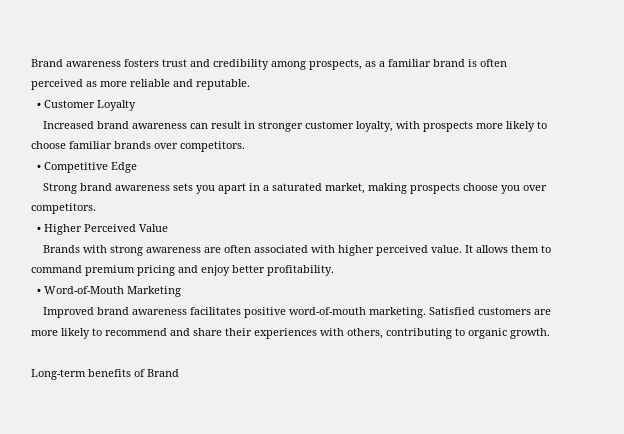Brand awareness fosters trust and credibility among prospects, as a familiar brand is often perceived as more reliable and reputable.
  • Customer Loyalty
    Increased brand awareness can result in stronger customer loyalty, with prospects more likely to choose familiar brands over competitors.
  • Competitive Edge
    Strong brand awareness sets you apart in a saturated market, making prospects choose you over competitors.
  • Higher Perceived Value
    Brands with strong awareness are often associated with higher perceived value. It allows them to command premium pricing and enjoy better profitability.
  • Word-of-Mouth Marketing
    Improved brand awareness facilitates positive word-of-mouth marketing. Satisfied customers are more likely to recommend and share their experiences with others, contributing to organic growth.

Long-term benefits of Brand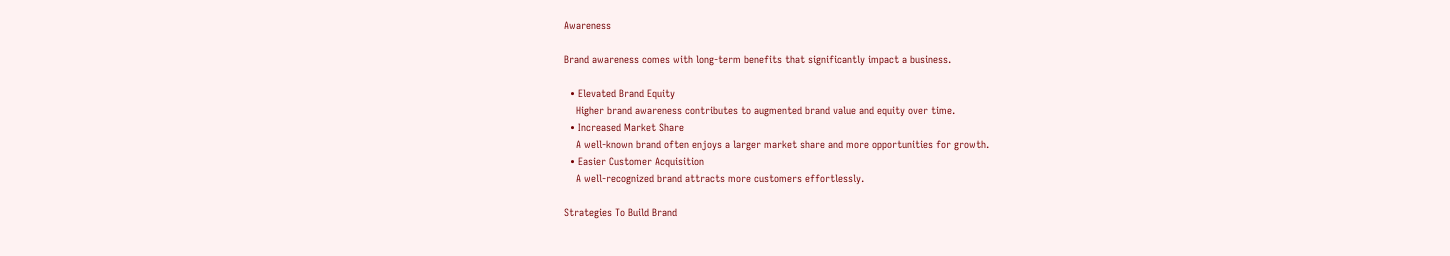Awareness

Brand awareness comes with long-term benefits that significantly impact a business.

  • Elevated Brand Equity
    Higher brand awareness contributes to augmented brand value and equity over time.
  • Increased Market Share
    A well-known brand often enjoys a larger market share and more opportunities for growth.
  • Easier Customer Acquisition
    A well-recognized brand attracts more customers effortlessly.

Strategies To Build Brand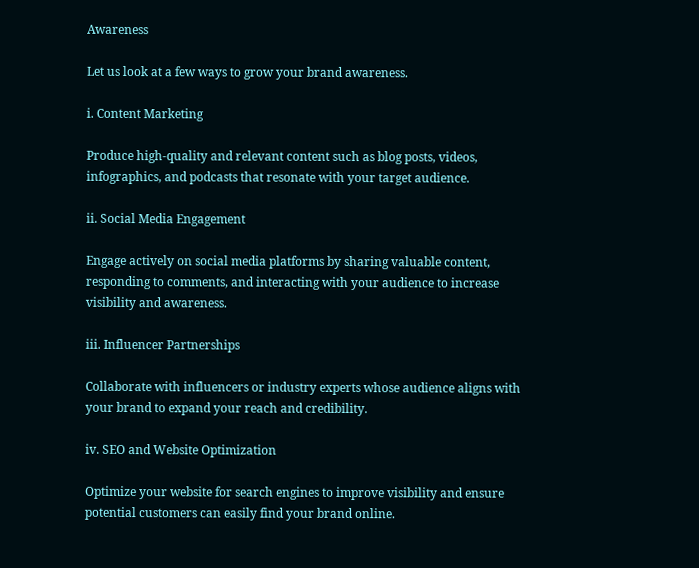Awareness

Let us look at a few ways to grow your brand awareness.

i. Content Marketing

Produce high-quality and relevant content such as blog posts, videos, infographics, and podcasts that resonate with your target audience.

ii. Social Media Engagement

Engage actively on social media platforms by sharing valuable content, responding to comments, and interacting with your audience to increase visibility and awareness.

iii. Influencer Partnerships

Collaborate with influencers or industry experts whose audience aligns with your brand to expand your reach and credibility.

iv. SEO and Website Optimization

Optimize your website for search engines to improve visibility and ensure potential customers can easily find your brand online.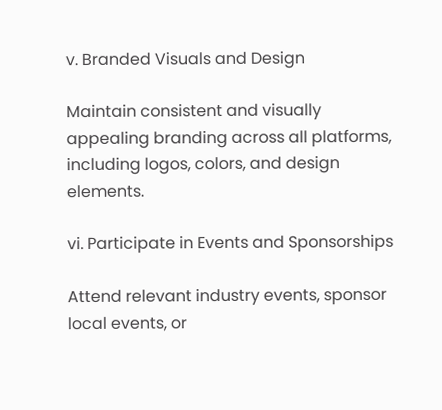v. Branded Visuals and Design

Maintain consistent and visually appealing branding across all platforms, including logos, colors, and design elements.

vi. Participate in Events and Sponsorships

Attend relevant industry events, sponsor local events, or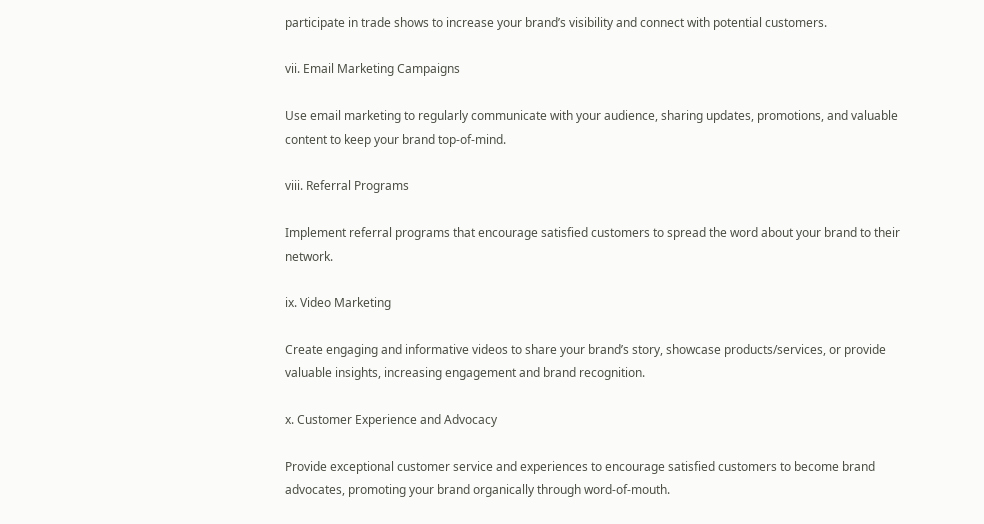participate in trade shows to increase your brand’s visibility and connect with potential customers.

vii. Email Marketing Campaigns

Use email marketing to regularly communicate with your audience, sharing updates, promotions, and valuable content to keep your brand top-of-mind.

viii. Referral Programs

Implement referral programs that encourage satisfied customers to spread the word about your brand to their network.

ix. Video Marketing

Create engaging and informative videos to share your brand’s story, showcase products/services, or provide valuable insights, increasing engagement and brand recognition.

x. Customer Experience and Advocacy

Provide exceptional customer service and experiences to encourage satisfied customers to become brand advocates, promoting your brand organically through word-of-mouth.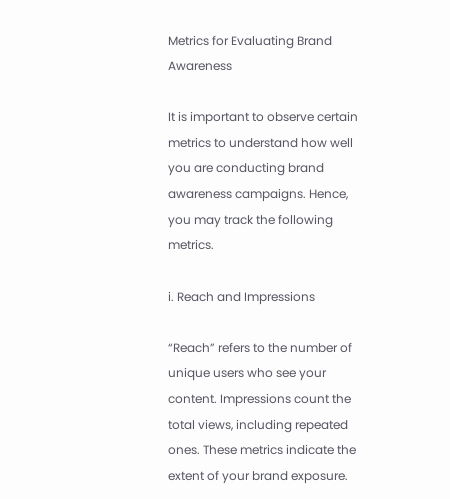Metrics for Evaluating Brand Awareness

It is important to observe certain metrics to understand how well you are conducting brand awareness campaigns. Hence, you may track the following metrics.

i. Reach and Impressions

“Reach” refers to the number of unique users who see your content. Impressions count the total views, including repeated ones. These metrics indicate the extent of your brand exposure.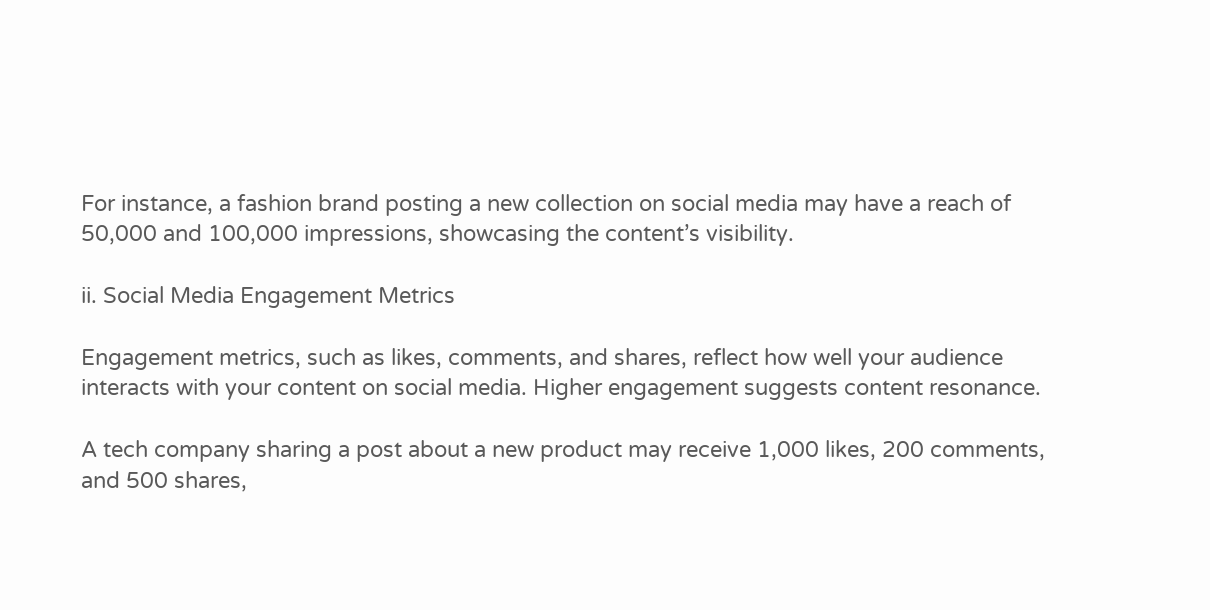For instance, a fashion brand posting a new collection on social media may have a reach of 50,000 and 100,000 impressions, showcasing the content’s visibility.

ii. Social Media Engagement Metrics

Engagement metrics, such as likes, comments, and shares, reflect how well your audience interacts with your content on social media. Higher engagement suggests content resonance.

A tech company sharing a post about a new product may receive 1,000 likes, 200 comments, and 500 shares,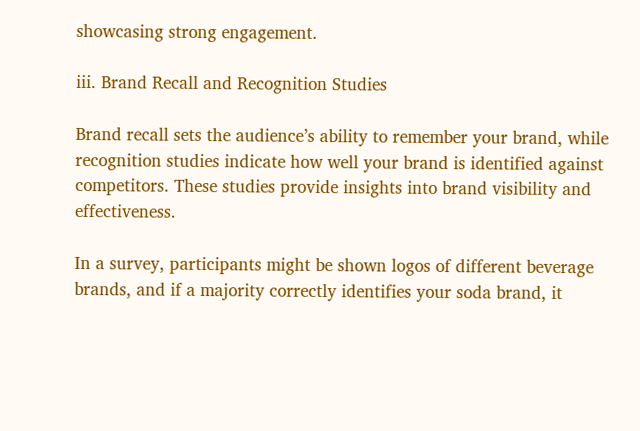showcasing strong engagement.

iii. Brand Recall and Recognition Studies

Brand recall sets the audience’s ability to remember your brand, while recognition studies indicate how well your brand is identified against competitors. These studies provide insights into brand visibility and effectiveness.

In a survey, participants might be shown logos of different beverage brands, and if a majority correctly identifies your soda brand, it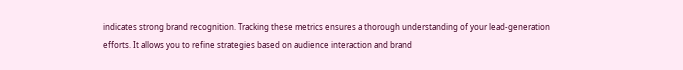indicates strong brand recognition. Tracking these metrics ensures a thorough understanding of your lead-generation efforts. It allows you to refine strategies based on audience interaction and brand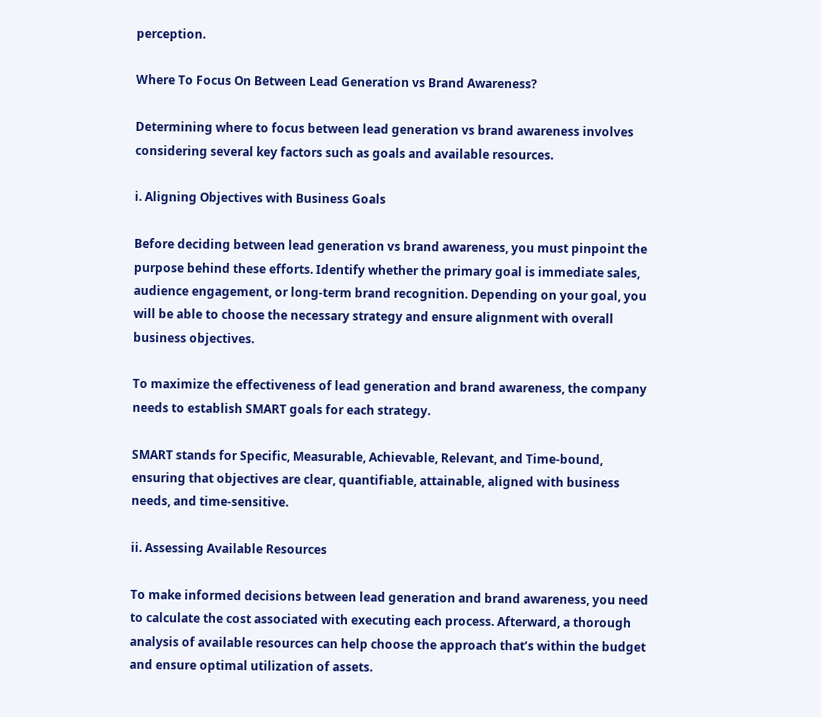perception.

Where To Focus On Between Lead Generation vs Brand Awareness?

Determining where to focus between lead generation vs brand awareness involves considering several key factors such as goals and available resources.

i. Aligning Objectives with Business Goals

Before deciding between lead generation vs brand awareness, you must pinpoint the purpose behind these efforts. Identify whether the primary goal is immediate sales, audience engagement, or long-term brand recognition. Depending on your goal, you will be able to choose the necessary strategy and ensure alignment with overall business objectives.

To maximize the effectiveness of lead generation and brand awareness, the company needs to establish SMART goals for each strategy.

SMART stands for Specific, Measurable, Achievable, Relevant, and Time-bound, ensuring that objectives are clear, quantifiable, attainable, aligned with business needs, and time-sensitive.

ii. Assessing Available Resources

To make informed decisions between lead generation and brand awareness, you need to calculate the cost associated with executing each process. Afterward, a thorough analysis of available resources can help choose the approach that’s within the budget and ensure optimal utilization of assets.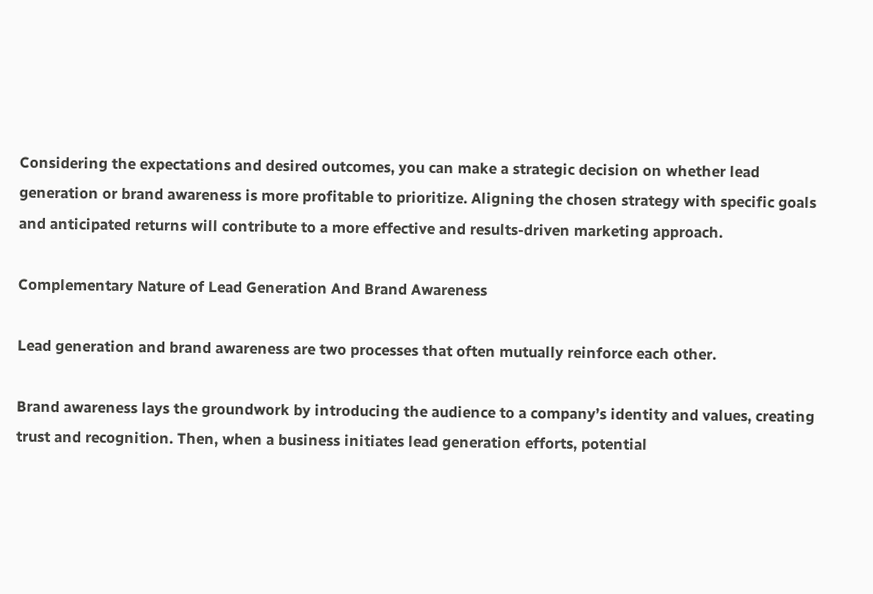Considering the expectations and desired outcomes, you can make a strategic decision on whether lead generation or brand awareness is more profitable to prioritize. Aligning the chosen strategy with specific goals and anticipated returns will contribute to a more effective and results-driven marketing approach.

Complementary Nature of Lead Generation And Brand Awareness

Lead generation and brand awareness are two processes that often mutually reinforce each other.

Brand awareness lays the groundwork by introducing the audience to a company’s identity and values, creating trust and recognition. Then, when a business initiates lead generation efforts, potential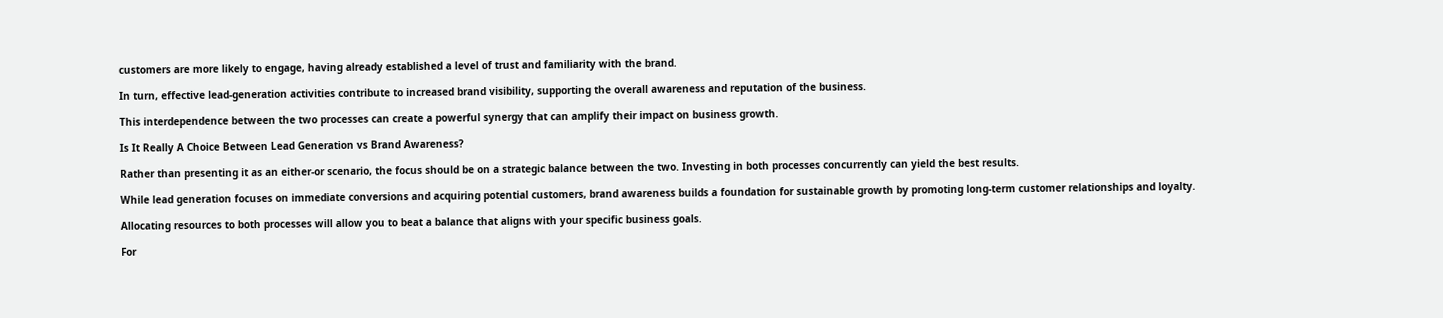customers are more likely to engage, having already established a level of trust and familiarity with the brand.

In turn, effective lead-generation activities contribute to increased brand visibility, supporting the overall awareness and reputation of the business.

This interdependence between the two processes can create a powerful synergy that can amplify their impact on business growth.

Is It Really A Choice Between Lead Generation vs Brand Awareness?

Rather than presenting it as an either-or scenario, the focus should be on a strategic balance between the two. Investing in both processes concurrently can yield the best results.

While lead generation focuses on immediate conversions and acquiring potential customers, brand awareness builds a foundation for sustainable growth by promoting long-term customer relationships and loyalty.

Allocating resources to both processes will allow you to beat a balance that aligns with your specific business goals.

For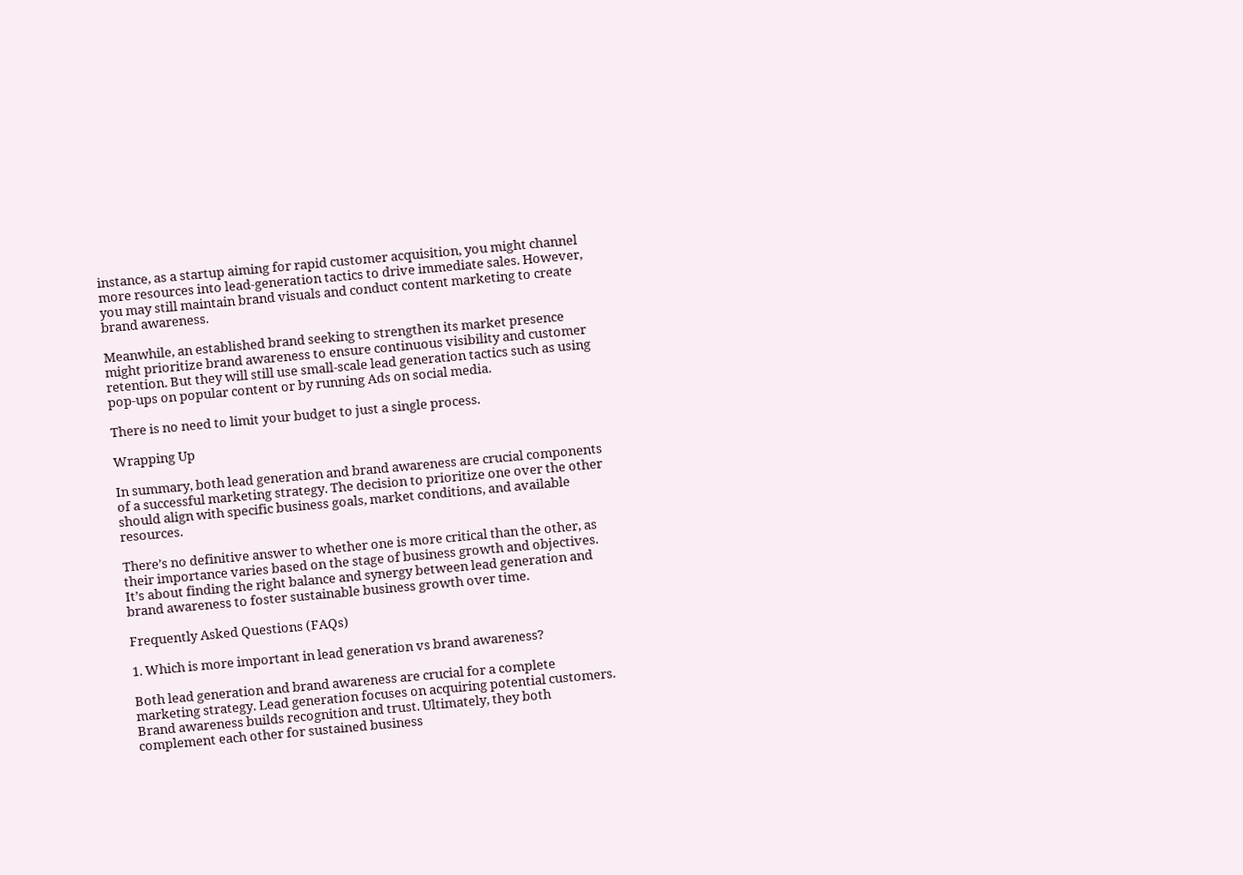instance, as a startup aiming for rapid customer acquisition, you might channel more resources into lead-generation tactics to drive immediate sales. However, you may still maintain brand visuals and conduct content marketing to create brand awareness.

Meanwhile, an established brand seeking to strengthen its market presence might prioritize brand awareness to ensure continuous visibility and customer retention. But they will still use small-scale lead generation tactics such as using pop-ups on popular content or by running Ads on social media.

There is no need to limit your budget to just a single process.

Wrapping Up

In summary, both lead generation and brand awareness are crucial components of a successful marketing strategy. The decision to prioritize one over the other should align with specific business goals, market conditions, and available resources.

There’s no definitive answer to whether one is more critical than the other, as their importance varies based on the stage of business growth and objectives. It’s about finding the right balance and synergy between lead generation and brand awareness to foster sustainable business growth over time.

Frequently Asked Questions (FAQs)

1. Which is more important in lead generation vs brand awareness?

Both lead generation and brand awareness are crucial for a complete marketing strategy. Lead generation focuses on acquiring potential customers. Brand awareness builds recognition and trust. Ultimately, they both complement each other for sustained business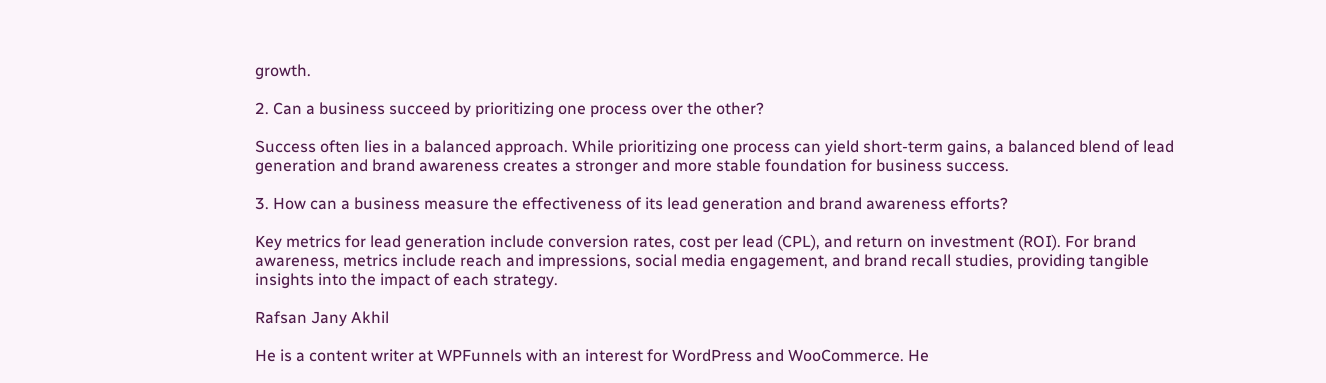growth.

2. Can a business succeed by prioritizing one process over the other?

Success often lies in a balanced approach. While prioritizing one process can yield short-term gains, a balanced blend of lead generation and brand awareness creates a stronger and more stable foundation for business success.

3. How can a business measure the effectiveness of its lead generation and brand awareness efforts?

Key metrics for lead generation include conversion rates, cost per lead (CPL), and return on investment (ROI). For brand awareness, metrics include reach and impressions, social media engagement, and brand recall studies, providing tangible insights into the impact of each strategy.

Rafsan Jany Akhil

He is a content writer at WPFunnels with an interest for WordPress and WooCommerce. He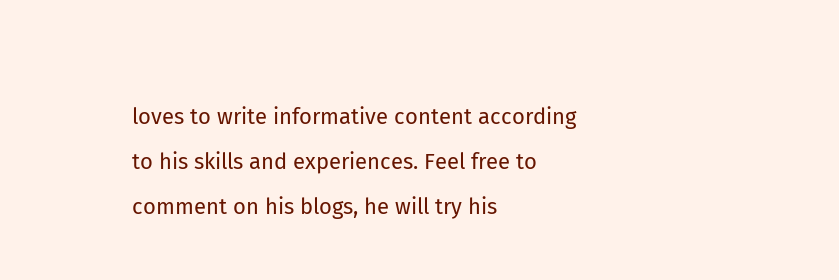loves to write informative content according to his skills and experiences. Feel free to comment on his blogs, he will try his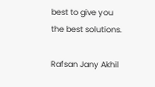best to give you the best solutions.

Rafsan Jany Akhil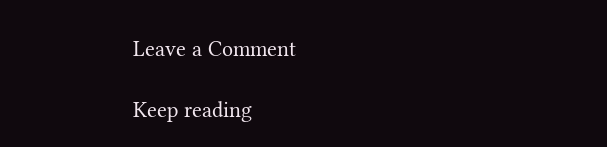Leave a Comment

Keep reading